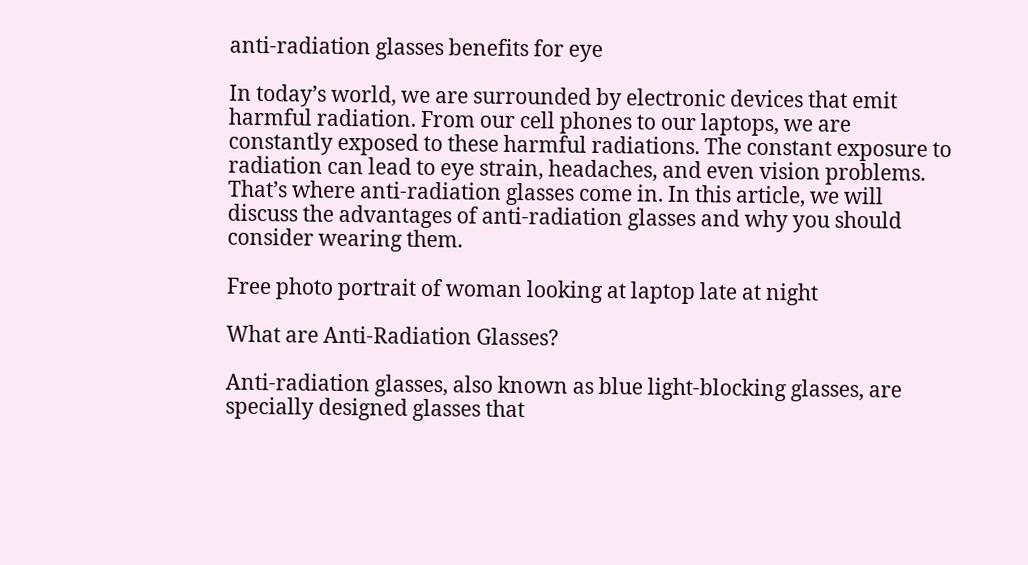anti-radiation glasses benefits for eye

In today’s world, we are surrounded by electronic devices that emit harmful radiation. From our cell phones to our laptops, we are constantly exposed to these harmful radiations. The constant exposure to radiation can lead to eye strain, headaches, and even vision problems. That’s where anti-radiation glasses come in. In this article, we will discuss the advantages of anti-radiation glasses and why you should consider wearing them.

Free photo portrait of woman looking at laptop late at night

What are Anti-Radiation Glasses?

Anti-radiation glasses, also known as blue light-blocking glasses, are specially designed glasses that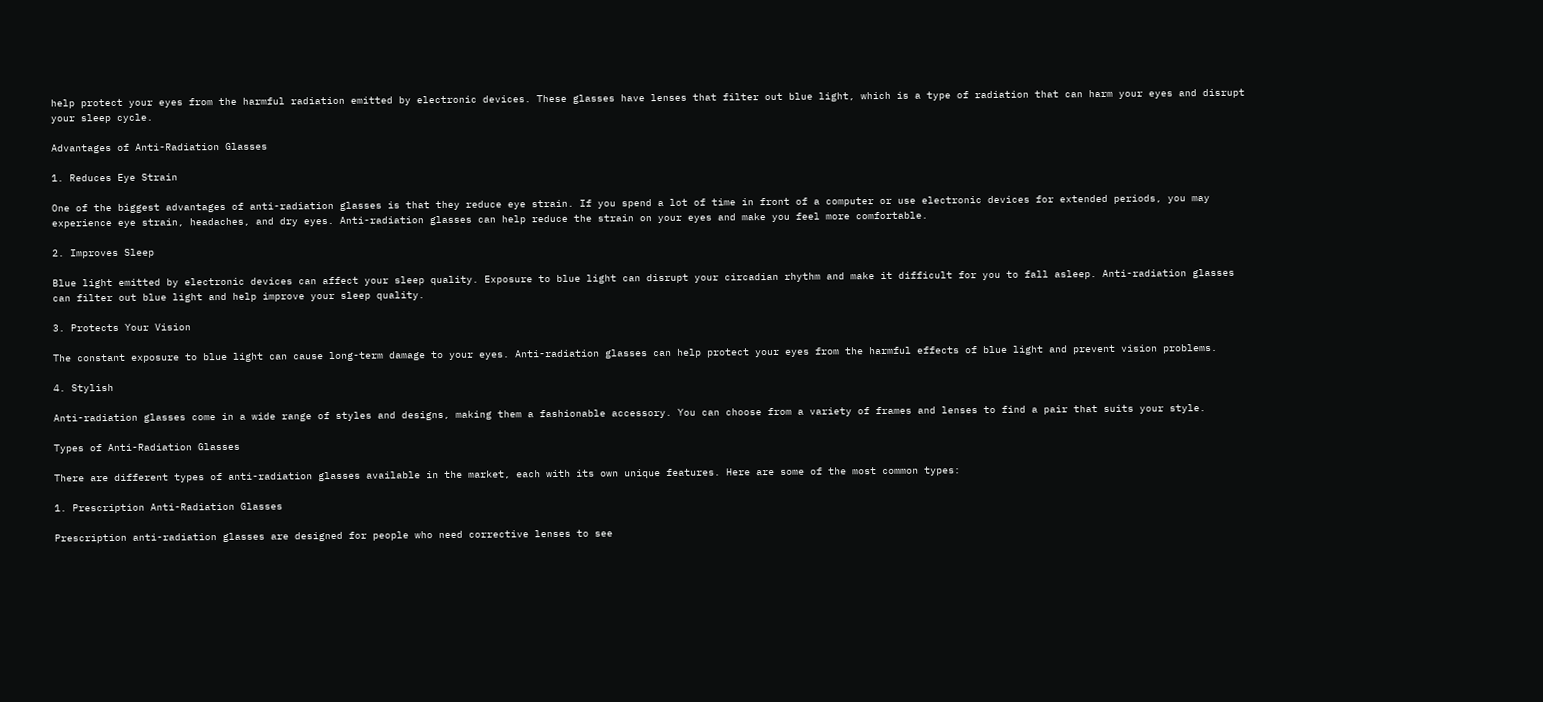help protect your eyes from the harmful radiation emitted by electronic devices. These glasses have lenses that filter out blue light, which is a type of radiation that can harm your eyes and disrupt your sleep cycle.

Advantages of Anti-Radiation Glasses

1. Reduces Eye Strain

One of the biggest advantages of anti-radiation glasses is that they reduce eye strain. If you spend a lot of time in front of a computer or use electronic devices for extended periods, you may experience eye strain, headaches, and dry eyes. Anti-radiation glasses can help reduce the strain on your eyes and make you feel more comfortable.

2. Improves Sleep

Blue light emitted by electronic devices can affect your sleep quality. Exposure to blue light can disrupt your circadian rhythm and make it difficult for you to fall asleep. Anti-radiation glasses can filter out blue light and help improve your sleep quality.

3. Protects Your Vision

The constant exposure to blue light can cause long-term damage to your eyes. Anti-radiation glasses can help protect your eyes from the harmful effects of blue light and prevent vision problems.

4. Stylish

Anti-radiation glasses come in a wide range of styles and designs, making them a fashionable accessory. You can choose from a variety of frames and lenses to find a pair that suits your style.

Types of Anti-Radiation Glasses

There are different types of anti-radiation glasses available in the market, each with its own unique features. Here are some of the most common types:

1. Prescription Anti-Radiation Glasses

Prescription anti-radiation glasses are designed for people who need corrective lenses to see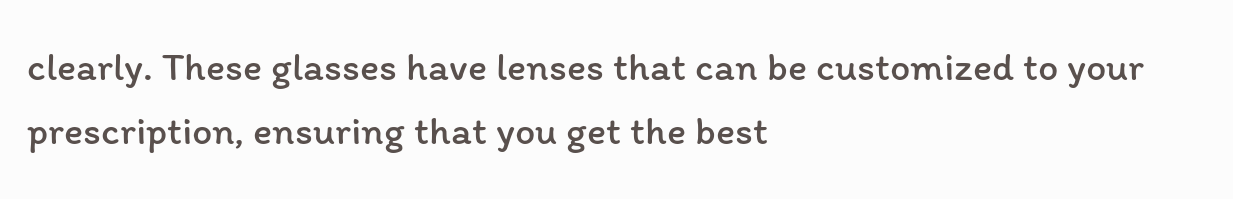clearly. These glasses have lenses that can be customized to your prescription, ensuring that you get the best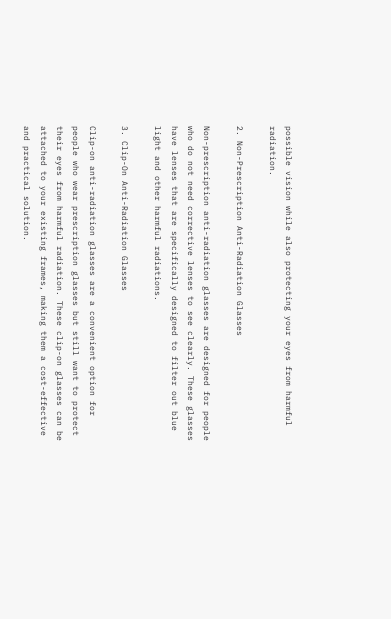possible vision while also protecting your eyes from harmful radiation.

2. Non-Prescription Anti-Radiation Glasses

Non-prescription anti-radiation glasses are designed for people who do not need corrective lenses to see clearly. These glasses have lenses that are specifically designed to filter out blue light and other harmful radiations.

3. Clip-On Anti-Radiation Glasses

Clip-on anti-radiation glasses are a convenient option for people who wear prescription glasses but still want to protect their eyes from harmful radiation. These clip-on glasses can be attached to your existing frames, making them a cost-effective and practical solution.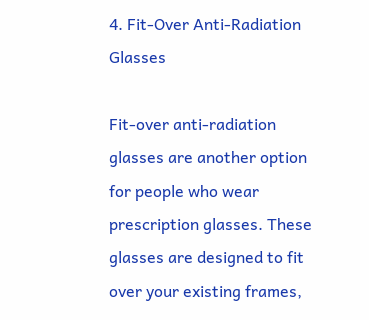4. Fit-Over Anti-Radiation Glasses

Fit-over anti-radiation glasses are another option for people who wear prescription glasses. These glasses are designed to fit over your existing frames,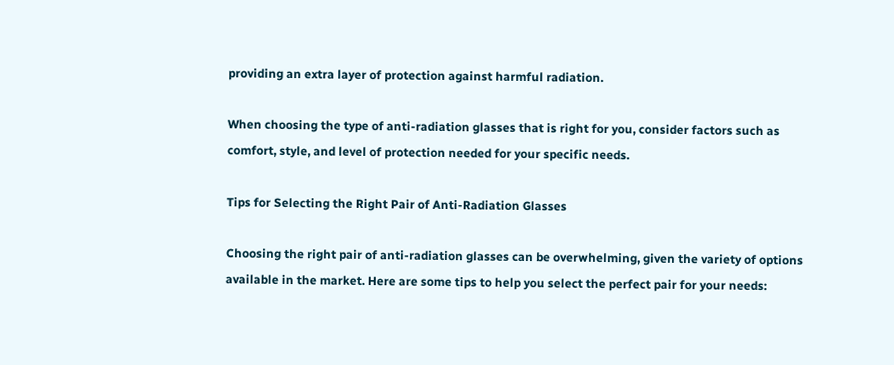providing an extra layer of protection against harmful radiation.

When choosing the type of anti-radiation glasses that is right for you, consider factors such as comfort, style, and level of protection needed for your specific needs.

Tips for Selecting the Right Pair of Anti-Radiation Glasses

Choosing the right pair of anti-radiation glasses can be overwhelming, given the variety of options available in the market. Here are some tips to help you select the perfect pair for your needs: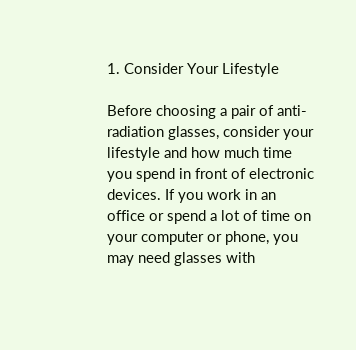1. Consider Your Lifestyle

Before choosing a pair of anti-radiation glasses, consider your lifestyle and how much time you spend in front of electronic devices. If you work in an office or spend a lot of time on your computer or phone, you may need glasses with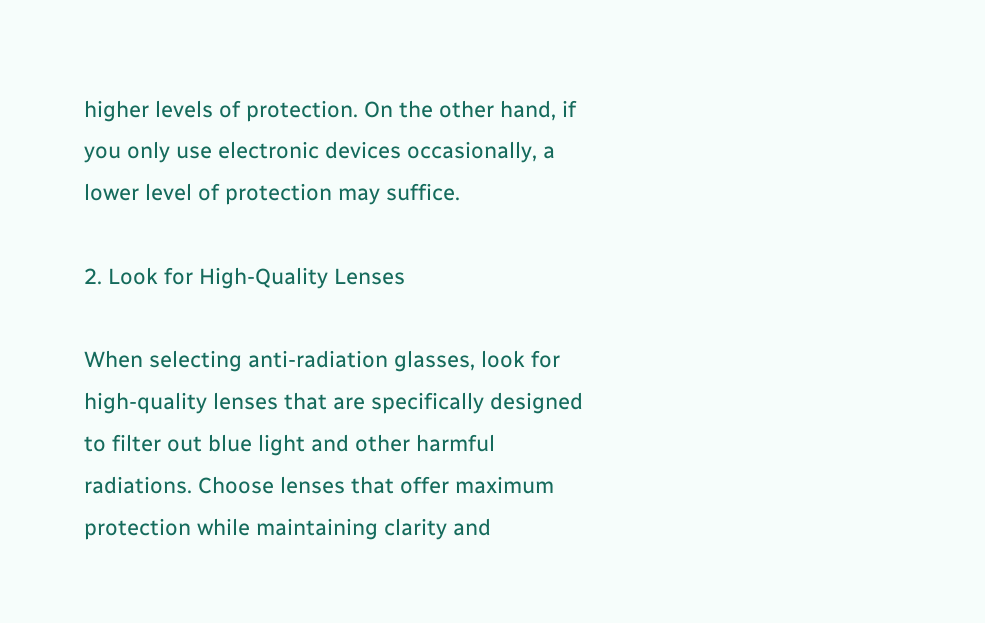higher levels of protection. On the other hand, if you only use electronic devices occasionally, a lower level of protection may suffice.

2. Look for High-Quality Lenses

When selecting anti-radiation glasses, look for high-quality lenses that are specifically designed to filter out blue light and other harmful radiations. Choose lenses that offer maximum protection while maintaining clarity and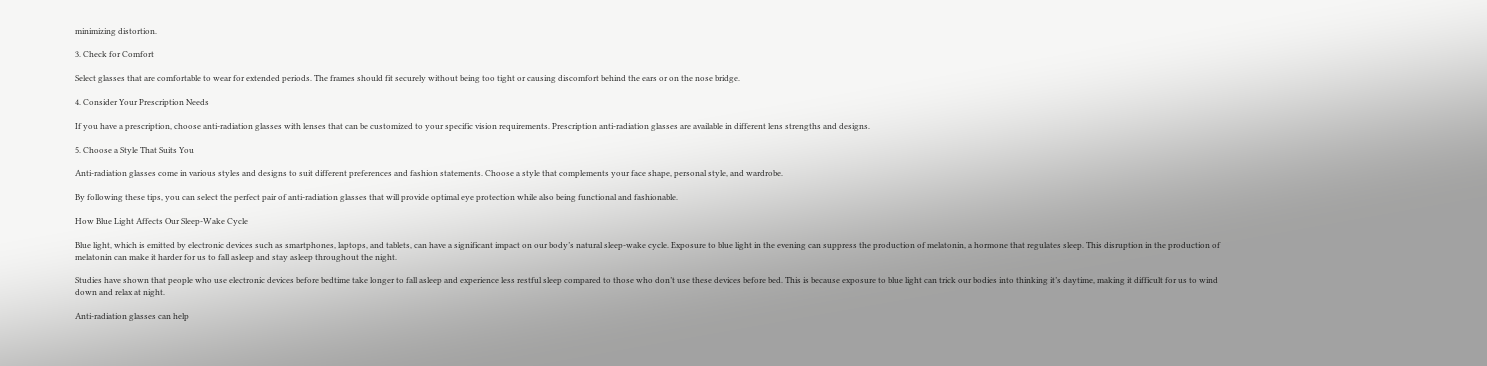minimizing distortion.

3. Check for Comfort

Select glasses that are comfortable to wear for extended periods. The frames should fit securely without being too tight or causing discomfort behind the ears or on the nose bridge.

4. Consider Your Prescription Needs

If you have a prescription, choose anti-radiation glasses with lenses that can be customized to your specific vision requirements. Prescription anti-radiation glasses are available in different lens strengths and designs.

5. Choose a Style That Suits You

Anti-radiation glasses come in various styles and designs to suit different preferences and fashion statements. Choose a style that complements your face shape, personal style, and wardrobe.

By following these tips, you can select the perfect pair of anti-radiation glasses that will provide optimal eye protection while also being functional and fashionable.

How Blue Light Affects Our Sleep-Wake Cycle

Blue light, which is emitted by electronic devices such as smartphones, laptops, and tablets, can have a significant impact on our body’s natural sleep-wake cycle. Exposure to blue light in the evening can suppress the production of melatonin, a hormone that regulates sleep. This disruption in the production of melatonin can make it harder for us to fall asleep and stay asleep throughout the night.

Studies have shown that people who use electronic devices before bedtime take longer to fall asleep and experience less restful sleep compared to those who don’t use these devices before bed. This is because exposure to blue light can trick our bodies into thinking it’s daytime, making it difficult for us to wind down and relax at night.

Anti-radiation glasses can help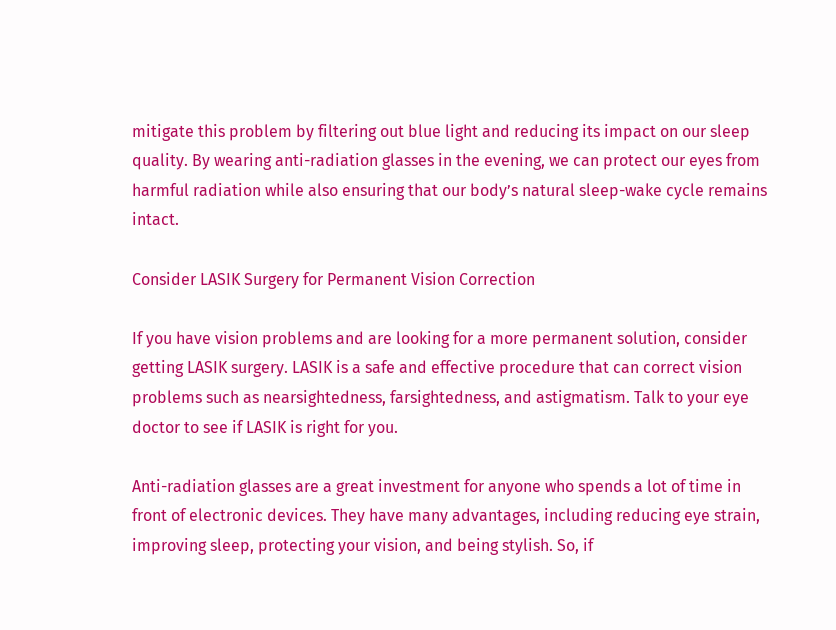mitigate this problem by filtering out blue light and reducing its impact on our sleep quality. By wearing anti-radiation glasses in the evening, we can protect our eyes from harmful radiation while also ensuring that our body’s natural sleep-wake cycle remains intact.

Consider LASIK Surgery for Permanent Vision Correction

If you have vision problems and are looking for a more permanent solution, consider getting LASIK surgery. LASIK is a safe and effective procedure that can correct vision problems such as nearsightedness, farsightedness, and astigmatism. Talk to your eye doctor to see if LASIK is right for you.

Anti-radiation glasses are a great investment for anyone who spends a lot of time in front of electronic devices. They have many advantages, including reducing eye strain, improving sleep, protecting your vision, and being stylish. So, if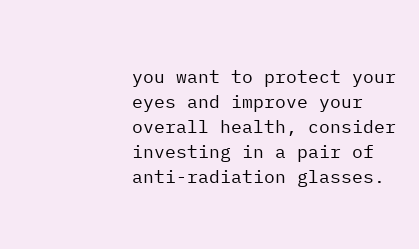you want to protect your eyes and improve your overall health, consider investing in a pair of anti-radiation glasses.